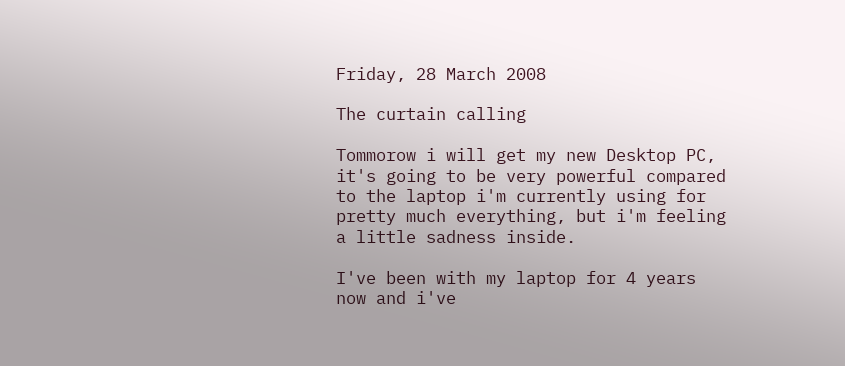Friday, 28 March 2008

The curtain calling

Tommorow i will get my new Desktop PC, it's going to be very powerful compared to the laptop i'm currently using for pretty much everything, but i'm feeling a little sadness inside.

I've been with my laptop for 4 years now and i've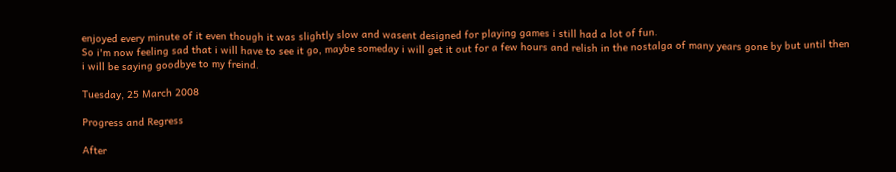enjoyed every minute of it even though it was slightly slow and wasent designed for playing games i still had a lot of fun.
So i'm now feeling sad that i will have to see it go, maybe someday i will get it out for a few hours and relish in the nostalga of many years gone by but until then i will be saying goodbye to my freind.

Tuesday, 25 March 2008

Progress and Regress

After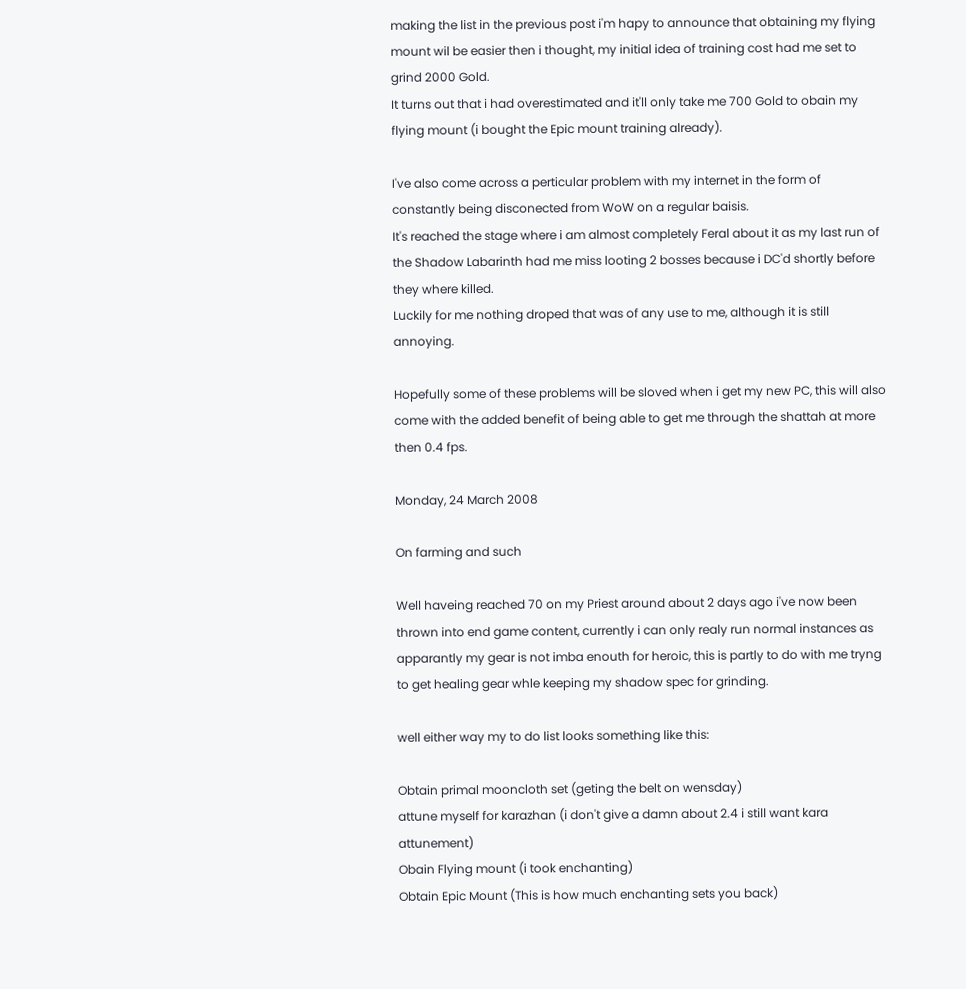making the list in the previous post i'm hapy to announce that obtaining my flying mount wil be easier then i thought, my initial idea of training cost had me set to grind 2000 Gold.
It turns out that i had overestimated and it'll only take me 700 Gold to obain my flying mount (i bought the Epic mount training already).

I've also come across a perticular problem with my internet in the form of constantly being disconected from WoW on a regular baisis.
It's reached the stage where i am almost completely Feral about it as my last run of the Shadow Labarinth had me miss looting 2 bosses because i DC'd shortly before they where killed.
Luckily for me nothing droped that was of any use to me, although it is still annoying.

Hopefully some of these problems will be sloved when i get my new PC, this will also come with the added benefit of being able to get me through the shattah at more then 0.4 fps.

Monday, 24 March 2008

On farming and such

Well haveing reached 70 on my Priest around about 2 days ago i've now been thrown into end game content, currently i can only realy run normal instances as apparantly my gear is not imba enouth for heroic, this is partly to do with me tryng to get healing gear whle keeping my shadow spec for grinding.

well either way my to do list looks something like this:

Obtain primal mooncloth set (geting the belt on wensday)
attune myself for karazhan (i don't give a damn about 2.4 i still want kara attunement)
Obain Flying mount (i took enchanting)
Obtain Epic Mount (This is how much enchanting sets you back)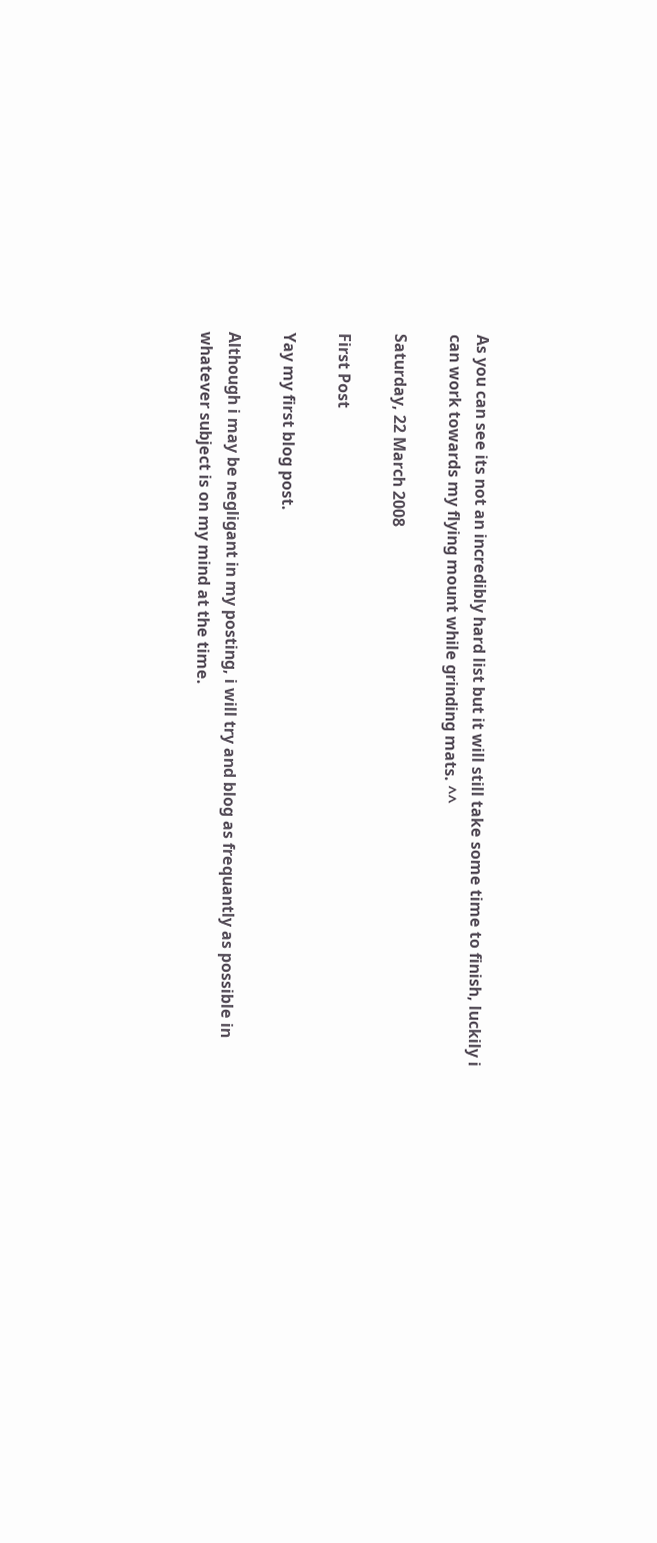As you can see its not an incredibly hard list but it will still take some time to finish, luckily i can work towards my flying mount while grinding mats. ^^

Saturday, 22 March 2008

First Post

Yay my first blog post.

Although i may be negligant in my posting, i will try and blog as frequantly as possible in whatever subject is on my mind at the time.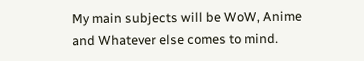My main subjects will be WoW, Anime and Whatever else comes to mind.